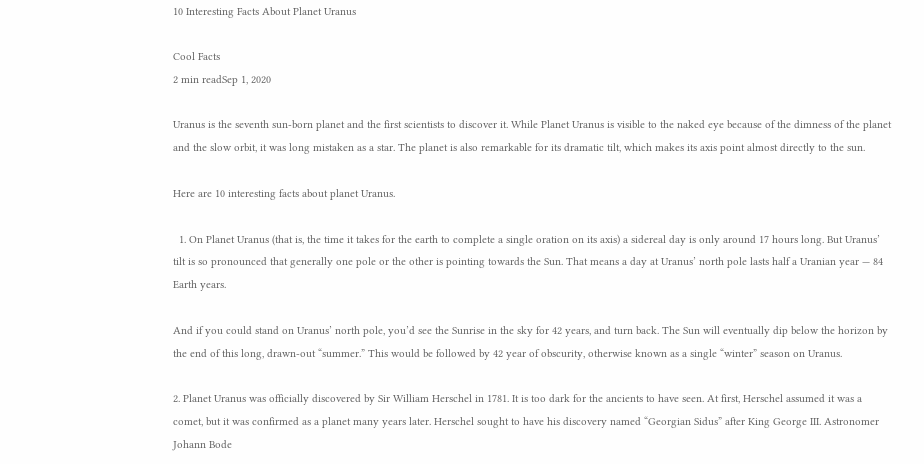10 Interesting Facts About Planet Uranus

Cool Facts
2 min readSep 1, 2020

Uranus is the seventh sun-born planet and the first scientists to discover it. While Planet Uranus is visible to the naked eye because of the dimness of the planet and the slow orbit, it was long mistaken as a star. The planet is also remarkable for its dramatic tilt, which makes its axis point almost directly to the sun.

Here are 10 interesting facts about planet Uranus.

  1. On Planet Uranus (that is, the time it takes for the earth to complete a single oration on its axis) a sidereal day is only around 17 hours long. But Uranus’ tilt is so pronounced that generally one pole or the other is pointing towards the Sun. That means a day at Uranus’ north pole lasts half a Uranian year — 84 Earth years.

And if you could stand on Uranus’ north pole, you’d see the Sunrise in the sky for 42 years, and turn back. The Sun will eventually dip below the horizon by the end of this long, drawn-out “summer.” This would be followed by 42 year of obscurity, otherwise known as a single “winter” season on Uranus.

2. Planet Uranus was officially discovered by Sir William Herschel in 1781. It is too dark for the ancients to have seen. At first, Herschel assumed it was a comet, but it was confirmed as a planet many years later. Herschel sought to have his discovery named “Georgian Sidus” after King George III. Astronomer Johann Bode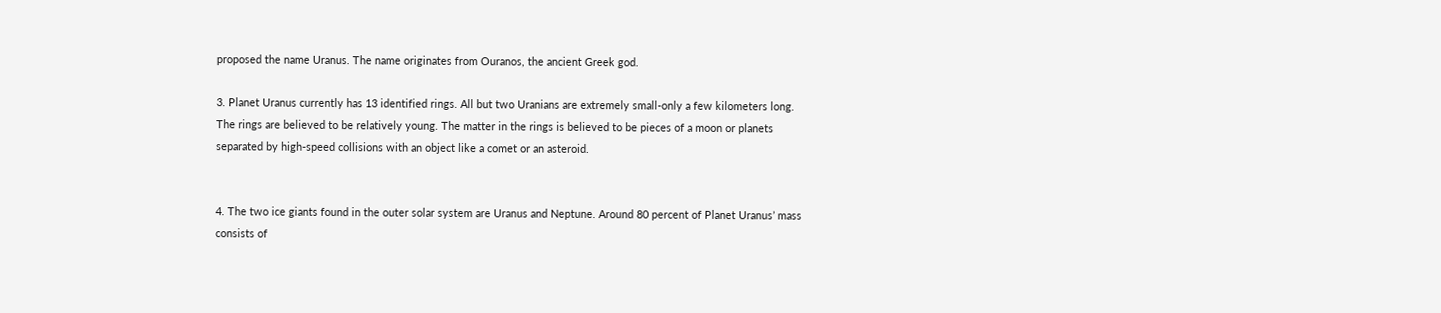proposed the name Uranus. The name originates from Ouranos, the ancient Greek god.

3. Planet Uranus currently has 13 identified rings. All but two Uranians are extremely small-only a few kilometers long. The rings are believed to be relatively young. The matter in the rings is believed to be pieces of a moon or planets separated by high-speed collisions with an object like a comet or an asteroid.


4. The two ice giants found in the outer solar system are Uranus and Neptune. Around 80 percent of Planet Uranus’ mass consists of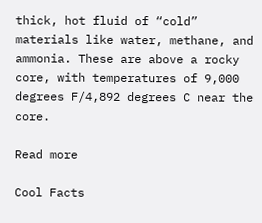thick, hot fluid of “cold” materials like water, methane, and ammonia. These are above a rocky core, with temperatures of 9,000 degrees F/4,892 degrees C near the core.

Read more

Cool Facts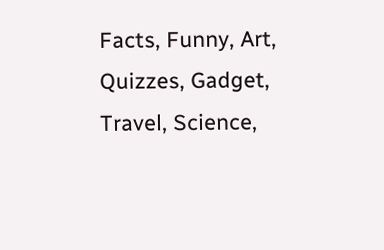Facts, Funny, Art, Quizzes, Gadget, Travel, Science,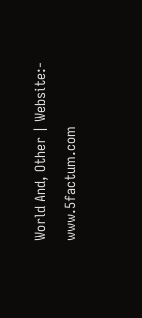World And, Other | Website:- www.5factum.com